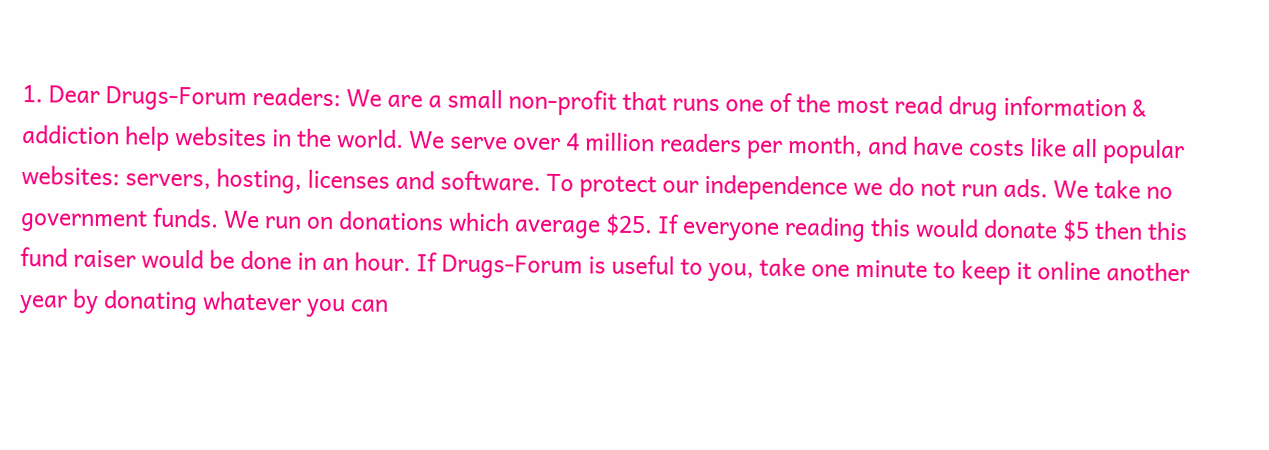1. Dear Drugs-Forum readers: We are a small non-profit that runs one of the most read drug information & addiction help websites in the world. We serve over 4 million readers per month, and have costs like all popular websites: servers, hosting, licenses and software. To protect our independence we do not run ads. We take no government funds. We run on donations which average $25. If everyone reading this would donate $5 then this fund raiser would be done in an hour. If Drugs-Forum is useful to you, take one minute to keep it online another year by donating whatever you can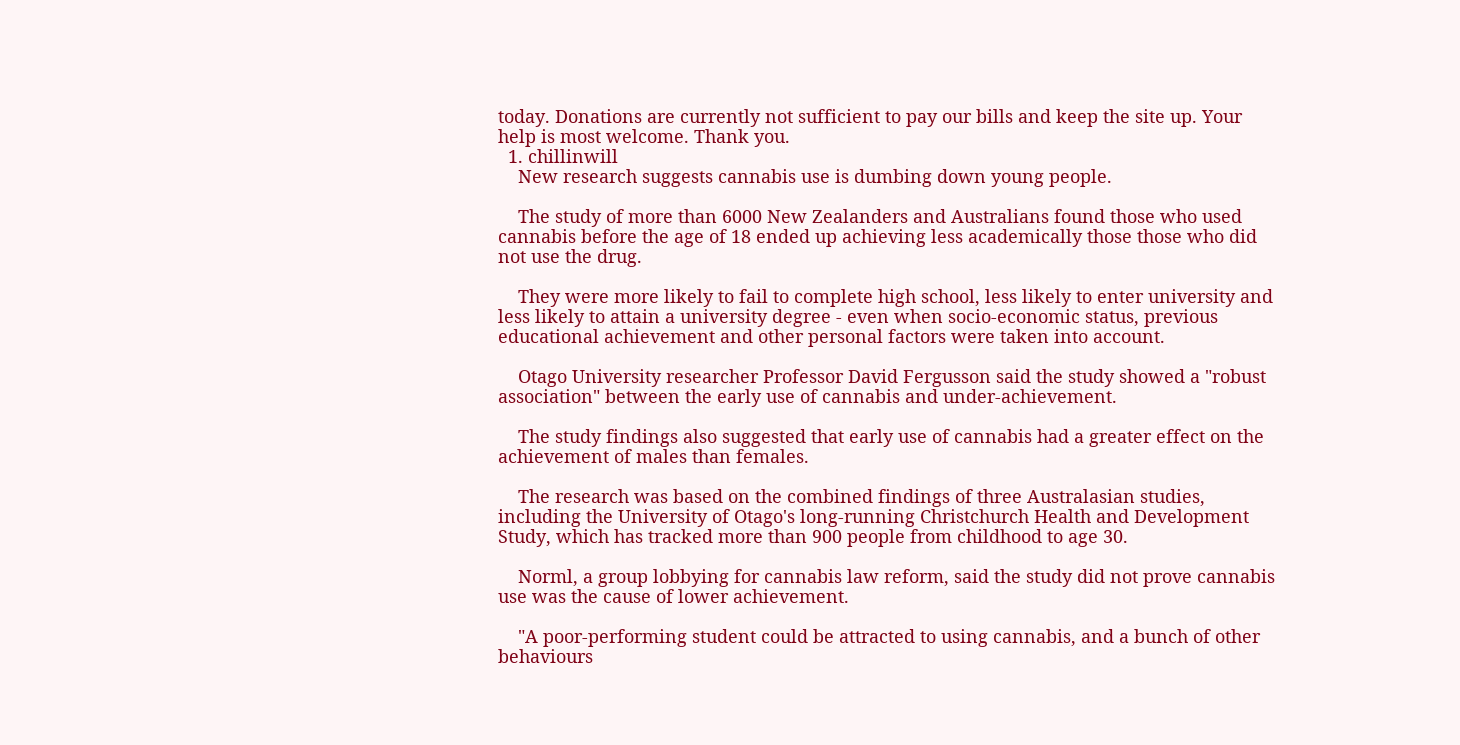today. Donations are currently not sufficient to pay our bills and keep the site up. Your help is most welcome. Thank you.
  1. chillinwill
    New research suggests cannabis use is dumbing down young people.

    The study of more than 6000 New Zealanders and Australians found those who used cannabis before the age of 18 ended up achieving less academically those those who did not use the drug.

    They were more likely to fail to complete high school, less likely to enter university and less likely to attain a university degree - even when socio-economic status, previous educational achievement and other personal factors were taken into account.

    Otago University researcher Professor David Fergusson said the study showed a "robust association" between the early use of cannabis and under-achievement.

    The study findings also suggested that early use of cannabis had a greater effect on the achievement of males than females.

    The research was based on the combined findings of three Australasian studies, including the University of Otago's long-running Christchurch Health and Development Study, which has tracked more than 900 people from childhood to age 30.

    Norml, a group lobbying for cannabis law reform, said the study did not prove cannabis use was the cause of lower achievement.

    "A poor-performing student could be attracted to using cannabis, and a bunch of other behaviours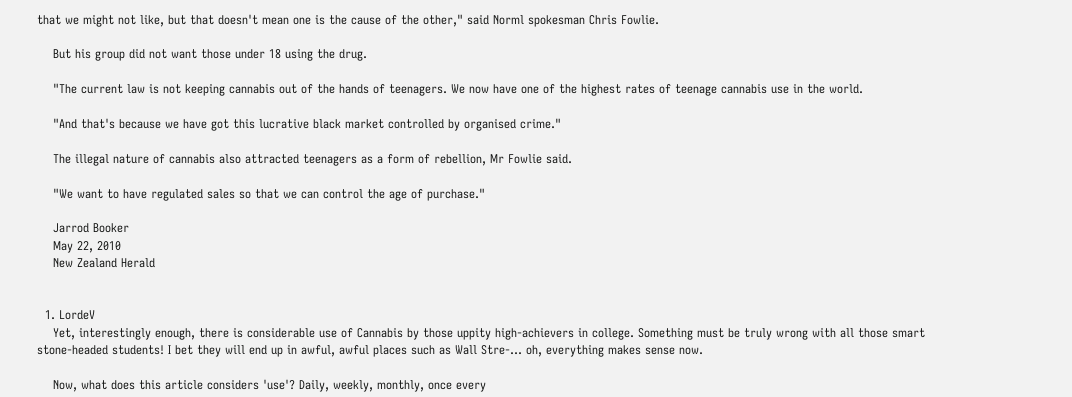that we might not like, but that doesn't mean one is the cause of the other," said Norml spokesman Chris Fowlie.

    But his group did not want those under 18 using the drug.

    "The current law is not keeping cannabis out of the hands of teenagers. We now have one of the highest rates of teenage cannabis use in the world.

    "And that's because we have got this lucrative black market controlled by organised crime."

    The illegal nature of cannabis also attracted teenagers as a form of rebellion, Mr Fowlie said.

    "We want to have regulated sales so that we can control the age of purchase."

    Jarrod Booker
    May 22, 2010
    New Zealand Herald


  1. LordeV
    Yet, interestingly enough, there is considerable use of Cannabis by those uppity high-achievers in college. Something must be truly wrong with all those smart stone-headed students! I bet they will end up in awful, awful places such as Wall Stre-... oh, everything makes sense now.

    Now, what does this article considers 'use'? Daily, weekly, monthly, once every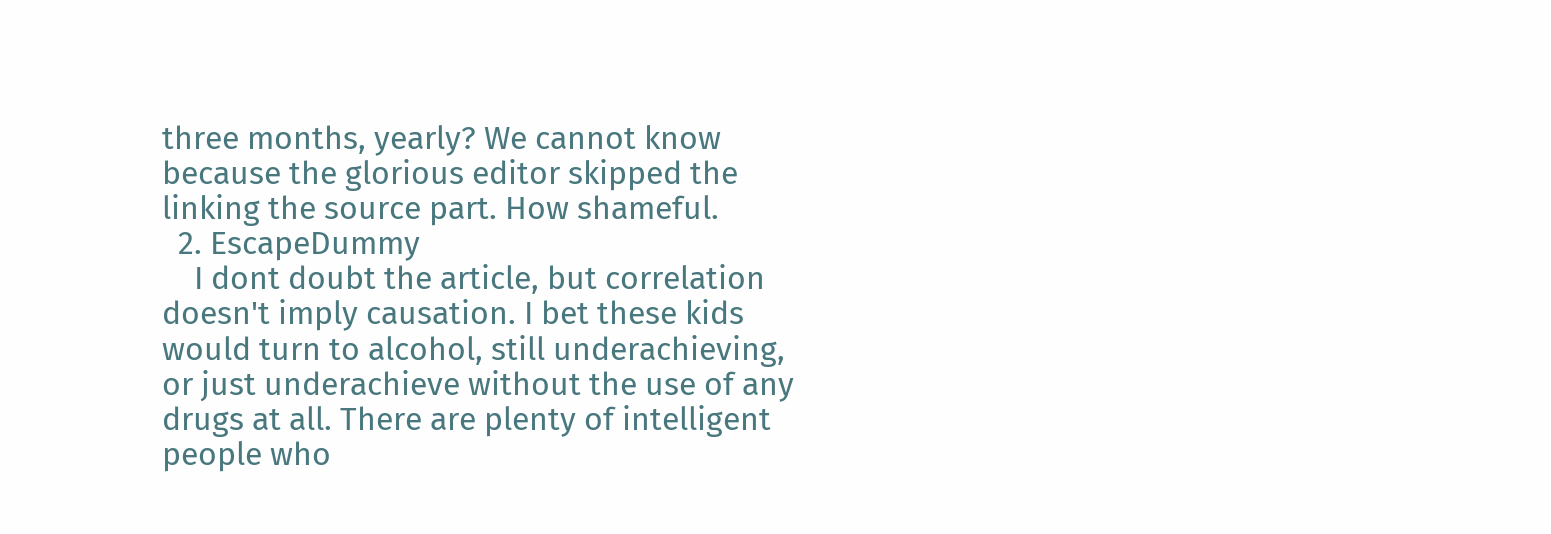three months, yearly? We cannot know because the glorious editor skipped the linking the source part. How shameful.
  2. EscapeDummy
    I dont doubt the article, but correlation doesn't imply causation. I bet these kids would turn to alcohol, still underachieving, or just underachieve without the use of any drugs at all. There are plenty of intelligent people who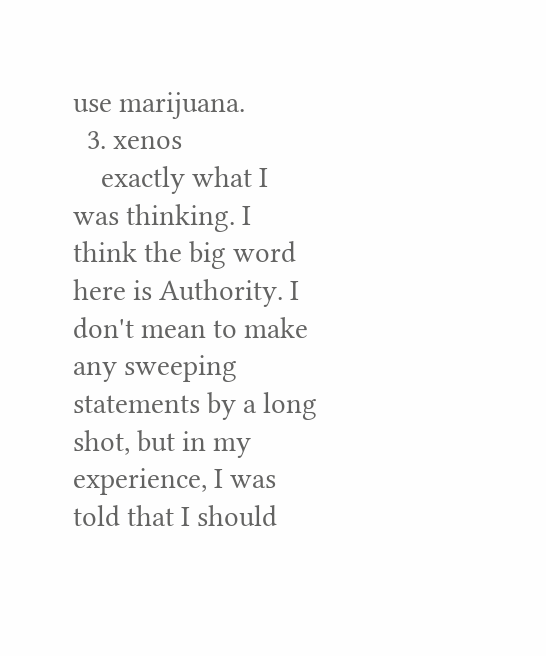use marijuana.
  3. xenos
    exactly what I was thinking. I think the big word here is Authority. I don't mean to make any sweeping statements by a long shot, but in my experience, I was told that I should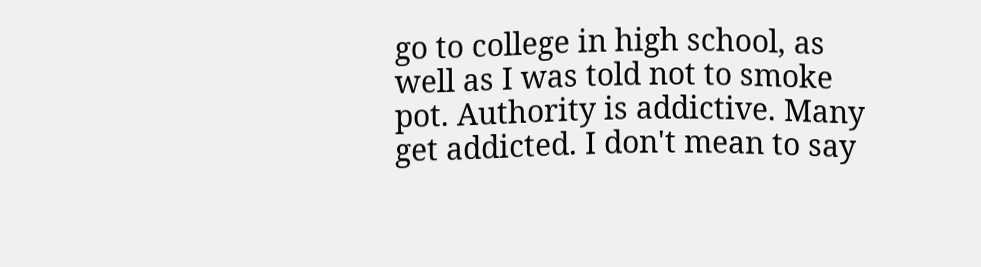go to college in high school, as well as I was told not to smoke pot. Authority is addictive. Many get addicted. I don't mean to say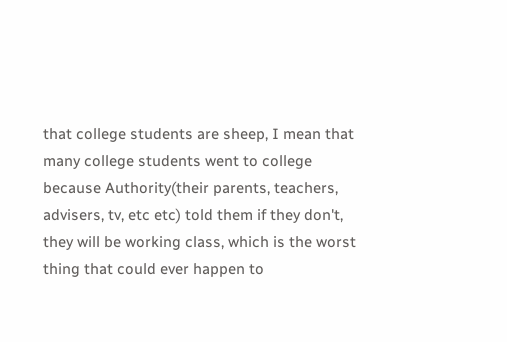that college students are sheep, I mean that many college students went to college because Authority(their parents, teachers, advisers, tv, etc etc) told them if they don't, they will be working class, which is the worst thing that could ever happen to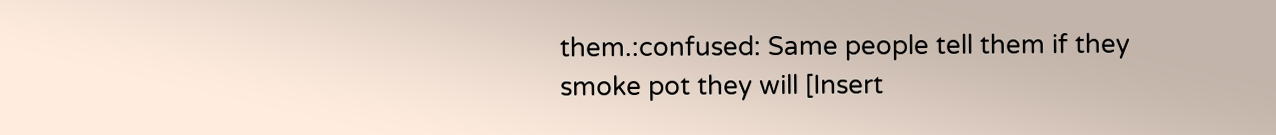them.:confused: Same people tell them if they smoke pot they will [Insert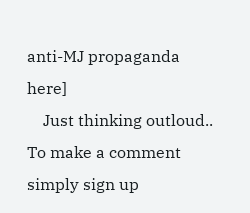anti-MJ propaganda here]
    Just thinking outloud..
To make a comment simply sign up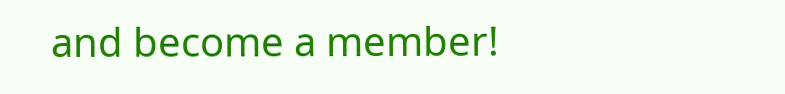and become a member!